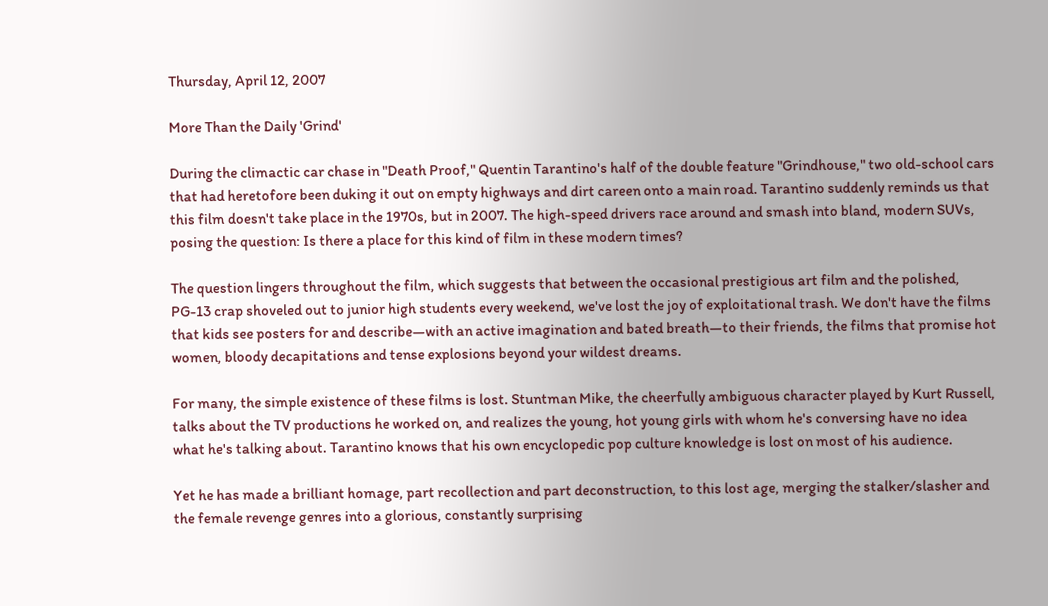Thursday, April 12, 2007

More Than the Daily 'Grind'

During the climactic car chase in "Death Proof," Quentin Tarantino's half of the double feature "Grindhouse," two old-school cars that had heretofore been duking it out on empty highways and dirt careen onto a main road. Tarantino suddenly reminds us that this film doesn't take place in the 1970s, but in 2007. The high-speed drivers race around and smash into bland, modern SUVs, posing the question: Is there a place for this kind of film in these modern times?

The question lingers throughout the film, which suggests that between the occasional prestigious art film and the polished, PG-13 crap shoveled out to junior high students every weekend, we've lost the joy of exploitational trash. We don't have the films that kids see posters for and describe—with an active imagination and bated breath—to their friends, the films that promise hot women, bloody decapitations and tense explosions beyond your wildest dreams.

For many, the simple existence of these films is lost. Stuntman Mike, the cheerfully ambiguous character played by Kurt Russell, talks about the TV productions he worked on, and realizes the young, hot young girls with whom he's conversing have no idea what he's talking about. Tarantino knows that his own encyclopedic pop culture knowledge is lost on most of his audience.

Yet he has made a brilliant homage, part recollection and part deconstruction, to this lost age, merging the stalker/slasher and the female revenge genres into a glorious, constantly surprising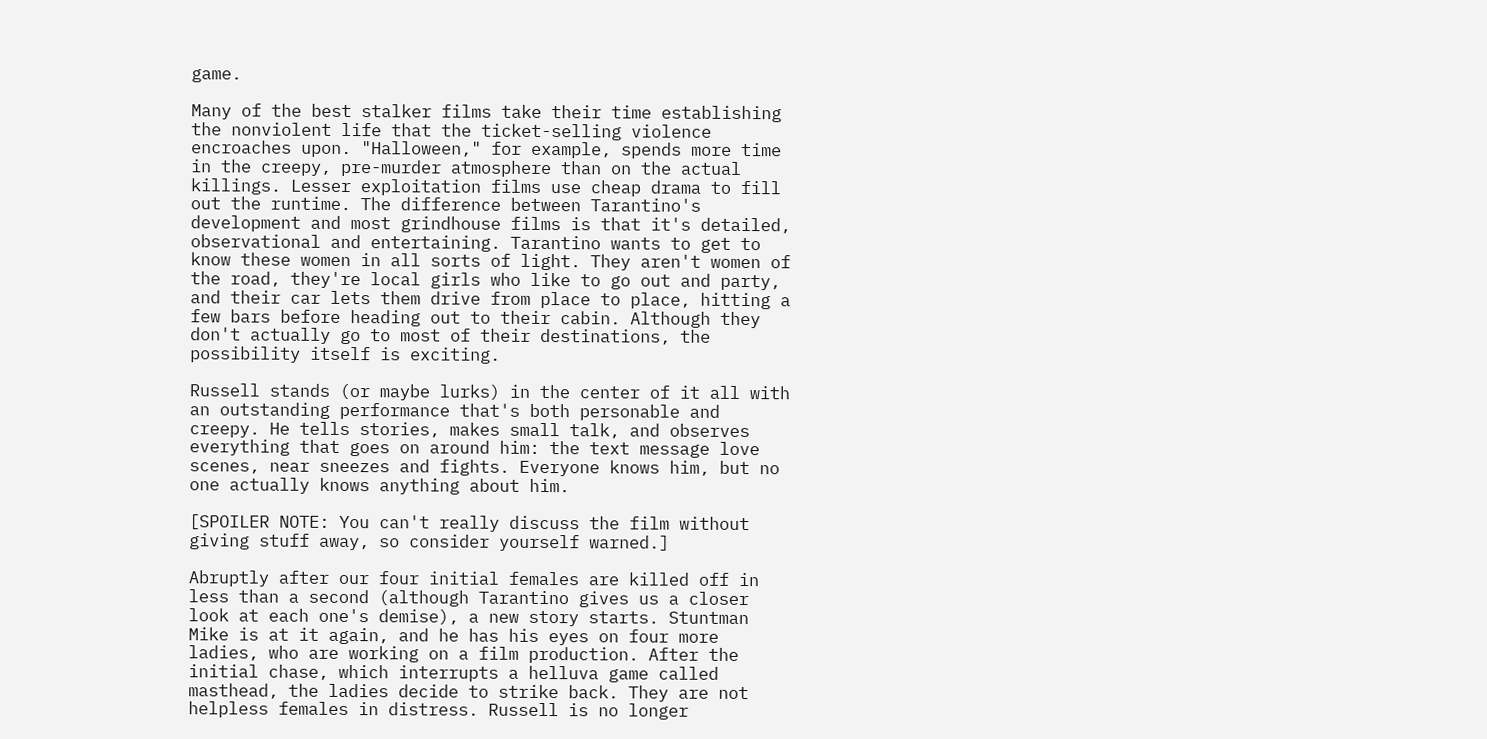game.

Many of the best stalker films take their time establishing the nonviolent life that the ticket-selling violence encroaches upon. "Halloween," for example, spends more time in the creepy, pre-murder atmosphere than on the actual killings. Lesser exploitation films use cheap drama to fill out the runtime. The difference between Tarantino's development and most grindhouse films is that it's detailed, observational and entertaining. Tarantino wants to get to know these women in all sorts of light. They aren't women of the road, they're local girls who like to go out and party, and their car lets them drive from place to place, hitting a few bars before heading out to their cabin. Although they don't actually go to most of their destinations, the possibility itself is exciting.

Russell stands (or maybe lurks) in the center of it all with an outstanding performance that's both personable and creepy. He tells stories, makes small talk, and observes everything that goes on around him: the text message love scenes, near sneezes and fights. Everyone knows him, but no one actually knows anything about him.

[SPOILER NOTE: You can't really discuss the film without giving stuff away, so consider yourself warned.]

Abruptly after our four initial females are killed off in less than a second (although Tarantino gives us a closer look at each one's demise), a new story starts. Stuntman Mike is at it again, and he has his eyes on four more ladies, who are working on a film production. After the initial chase, which interrupts a helluva game called masthead, the ladies decide to strike back. They are not helpless females in distress. Russell is no longer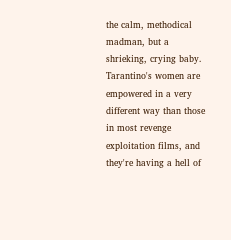the calm, methodical madman, but a shrieking, crying baby. Tarantino's women are empowered in a very different way than those in most revenge exploitation films, and they're having a hell of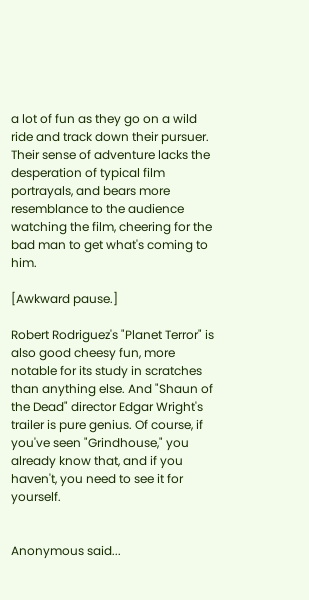a lot of fun as they go on a wild ride and track down their pursuer. Their sense of adventure lacks the desperation of typical film portrayals, and bears more resemblance to the audience watching the film, cheering for the bad man to get what's coming to him.

[Awkward pause.]

Robert Rodriguez's "Planet Terror" is also good cheesy fun, more notable for its study in scratches than anything else. And "Shaun of the Dead" director Edgar Wright's trailer is pure genius. Of course, if you've seen "Grindhouse," you already know that, and if you haven't, you need to see it for yourself.


Anonymous said...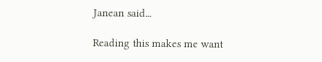Janean said...

Reading this makes me want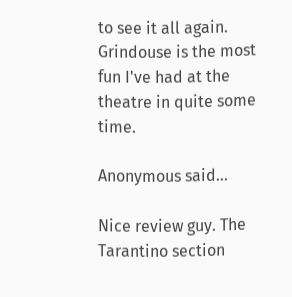to see it all again. Grindouse is the most fun I've had at the theatre in quite some time.

Anonymous said...

Nice review guy. The Tarantino section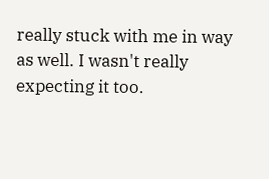really stuck with me in way as well. I wasn't really expecting it too.